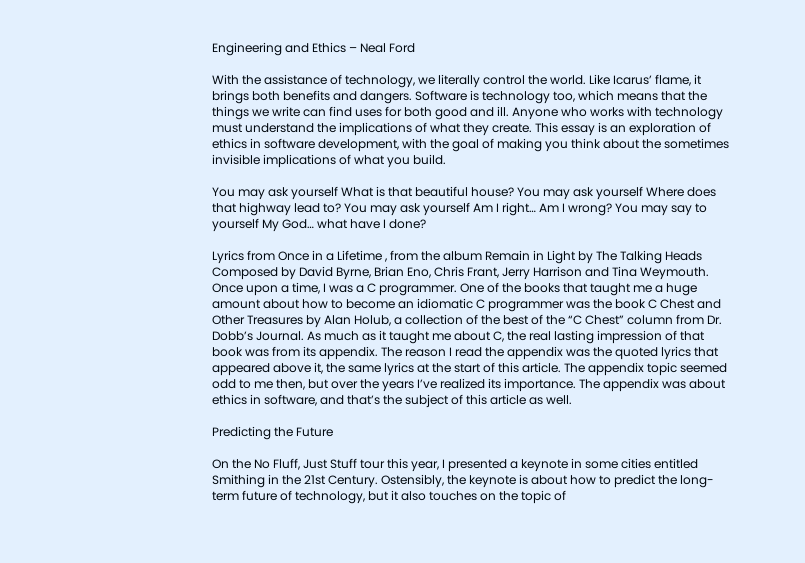Engineering and Ethics – Neal Ford

With the assistance of technology, we literally control the world. Like Icarus’ flame, it brings both benefits and dangers. Software is technology too, which means that the things we write can find uses for both good and ill. Anyone who works with technology must understand the implications of what they create. This essay is an exploration of ethics in software development, with the goal of making you think about the sometimes invisible implications of what you build.

You may ask yourself What is that beautiful house? You may ask yourself Where does that highway lead to? You may ask yourself Am I right… Am I wrong? You may say to yourself My God… what have I done?

Lyrics from Once in a Lifetime , from the album Remain in Light by The Talking Heads Composed by David Byrne, Brian Eno, Chris Frant, Jerry Harrison and Tina Weymouth. Once upon a time, I was a C programmer. One of the books that taught me a huge amount about how to become an idiomatic C programmer was the book C Chest and Other Treasures by Alan Holub, a collection of the best of the “C Chest” column from Dr. Dobb’s Journal. As much as it taught me about C, the real lasting impression of that book was from its appendix. The reason I read the appendix was the quoted lyrics that appeared above it, the same lyrics at the start of this article. The appendix topic seemed odd to me then, but over the years I’ve realized its importance. The appendix was about ethics in software, and that’s the subject of this article as well.

Predicting the Future

On the No Fluff, Just Stuff tour this year, I presented a keynote in some cities entitled Smithing in the 21st Century. Ostensibly, the keynote is about how to predict the long-term future of technology, but it also touches on the topic of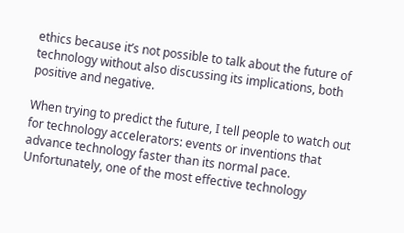ethics because it’s not possible to talk about the future of technology without also discussing its implications, both positive and negative.

When trying to predict the future, I tell people to watch out for technology accelerators: events or inventions that advance technology faster than its normal pace. Unfortunately, one of the most effective technology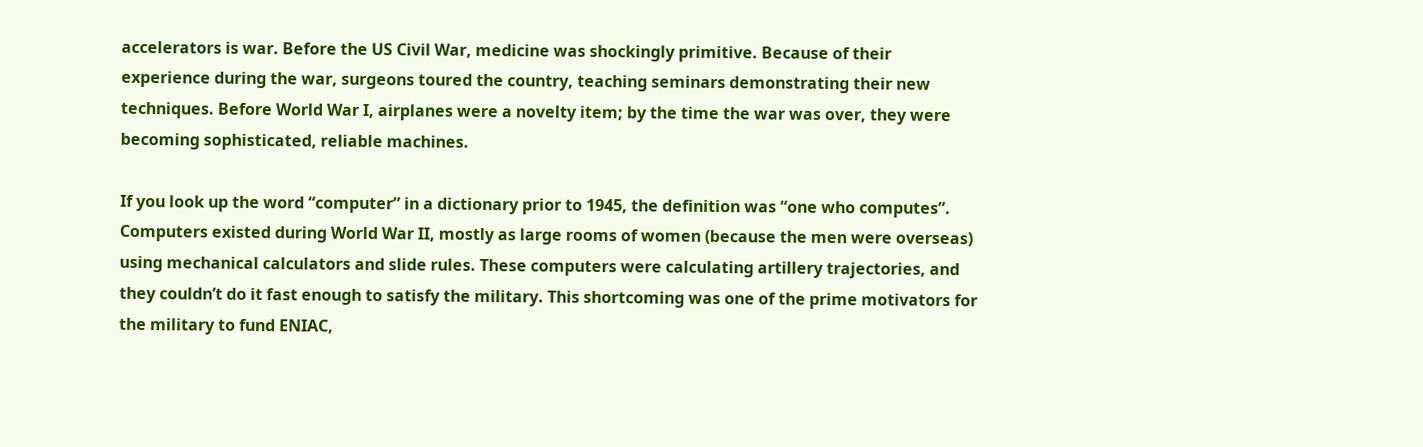accelerators is war. Before the US Civil War, medicine was shockingly primitive. Because of their experience during the war, surgeons toured the country, teaching seminars demonstrating their new techniques. Before World War I, airplanes were a novelty item; by the time the war was over, they were becoming sophisticated, reliable machines.

If you look up the word “computer” in a dictionary prior to 1945, the definition was “one who computes”. Computers existed during World War II, mostly as large rooms of women (because the men were overseas) using mechanical calculators and slide rules. These computers were calculating artillery trajectories, and they couldn’t do it fast enough to satisfy the military. This shortcoming was one of the prime motivators for the military to fund ENIAC,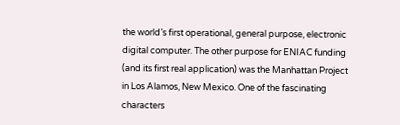the world’s first operational, general purpose, electronic digital computer. The other purpose for ENIAC funding (and its first real application) was the Manhattan Project in Los Alamos, New Mexico. One of the fascinating characters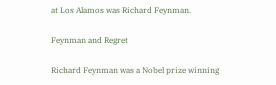at Los Alamos was Richard Feynman.

Feynman and Regret

Richard Feynman was a Nobel prize winning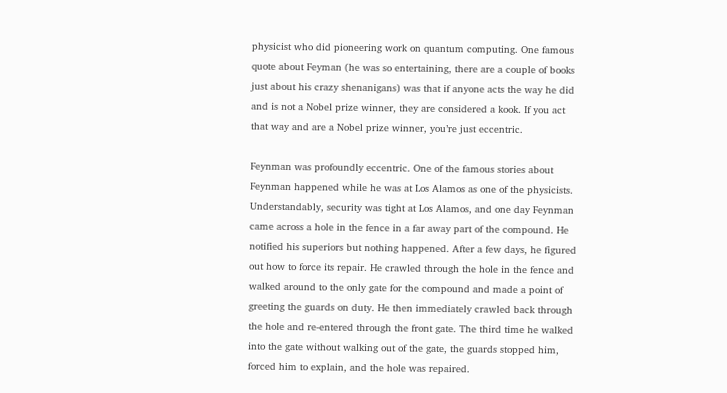physicist who did pioneering work on quantum computing. One famous quote about Feyman (he was so entertaining, there are a couple of books just about his crazy shenanigans) was that if anyone acts the way he did and is not a Nobel prize winner, they are considered a kook. If you act that way and are a Nobel prize winner, you’re just eccentric.

Feynman was profoundly eccentric. One of the famous stories about Feynman happened while he was at Los Alamos as one of the physicists. Understandably, security was tight at Los Alamos, and one day Feynman came across a hole in the fence in a far away part of the compound. He notified his superiors but nothing happened. After a few days, he figured out how to force its repair. He crawled through the hole in the fence and walked around to the only gate for the compound and made a point of greeting the guards on duty. He then immediately crawled back through the hole and re-entered through the front gate. The third time he walked into the gate without walking out of the gate, the guards stopped him, forced him to explain, and the hole was repaired.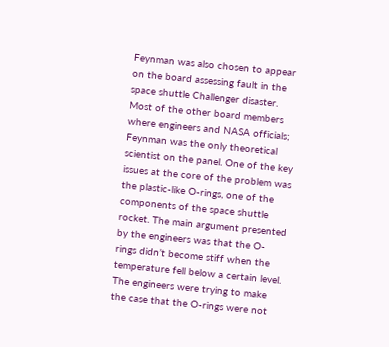Feynman was also chosen to appear on the board assessing fault in the space shuttle Challenger disaster. Most of the other board members where engineers and NASA officials; Feynman was the only theoretical scientist on the panel. One of the key issues at the core of the problem was the plastic-like O-rings, one of the components of the space shuttle rocket. The main argument presented by the engineers was that the O-rings didn’t become stiff when the temperature fell below a certain level. The engineers were trying to make the case that the O-rings were not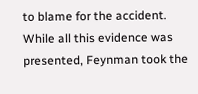to blame for the accident. While all this evidence was presented, Feynman took the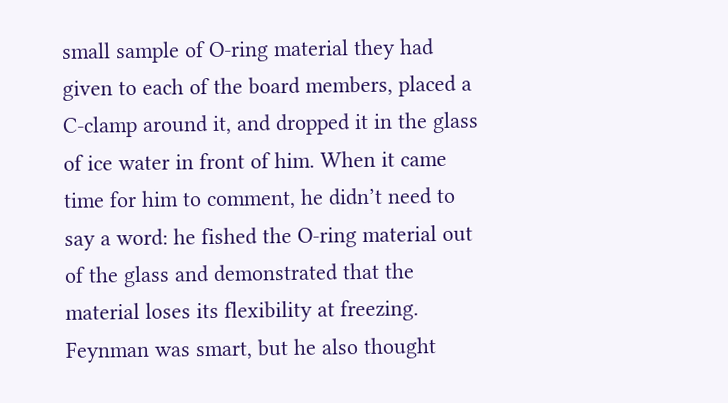small sample of O-ring material they had given to each of the board members, placed a C-clamp around it, and dropped it in the glass of ice water in front of him. When it came time for him to comment, he didn’t need to say a word: he fished the O-ring material out of the glass and demonstrated that the material loses its flexibility at freezing. Feynman was smart, but he also thought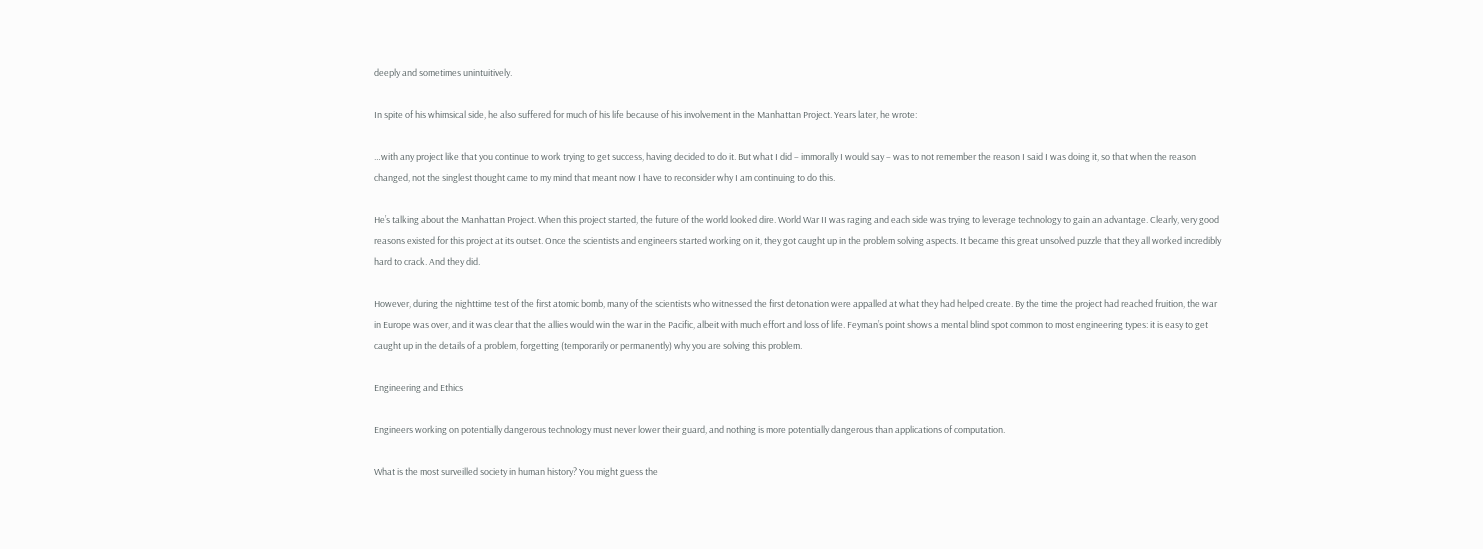deeply and sometimes unintuitively.

In spite of his whimsical side, he also suffered for much of his life because of his involvement in the Manhattan Project. Years later, he wrote:

…with any project like that you continue to work trying to get success, having decided to do it. But what I did – immorally I would say – was to not remember the reason I said I was doing it, so that when the reason changed, not the singlest thought came to my mind that meant now I have to reconsider why I am continuing to do this.

He’s talking about the Manhattan Project. When this project started, the future of the world looked dire. World War II was raging and each side was trying to leverage technology to gain an advantage. Clearly, very good reasons existed for this project at its outset. Once the scientists and engineers started working on it, they got caught up in the problem solving aspects. It became this great unsolved puzzle that they all worked incredibly hard to crack. And they did.

However, during the nighttime test of the first atomic bomb, many of the scientists who witnessed the first detonation were appalled at what they had helped create. By the time the project had reached fruition, the war in Europe was over, and it was clear that the allies would win the war in the Pacific, albeit with much effort and loss of life. Feyman’s point shows a mental blind spot common to most engineering types: it is easy to get caught up in the details of a problem, forgetting (temporarily or permanently) why you are solving this problem.

Engineering and Ethics

Engineers working on potentially dangerous technology must never lower their guard, and nothing is more potentially dangerous than applications of computation.

What is the most surveilled society in human history? You might guess the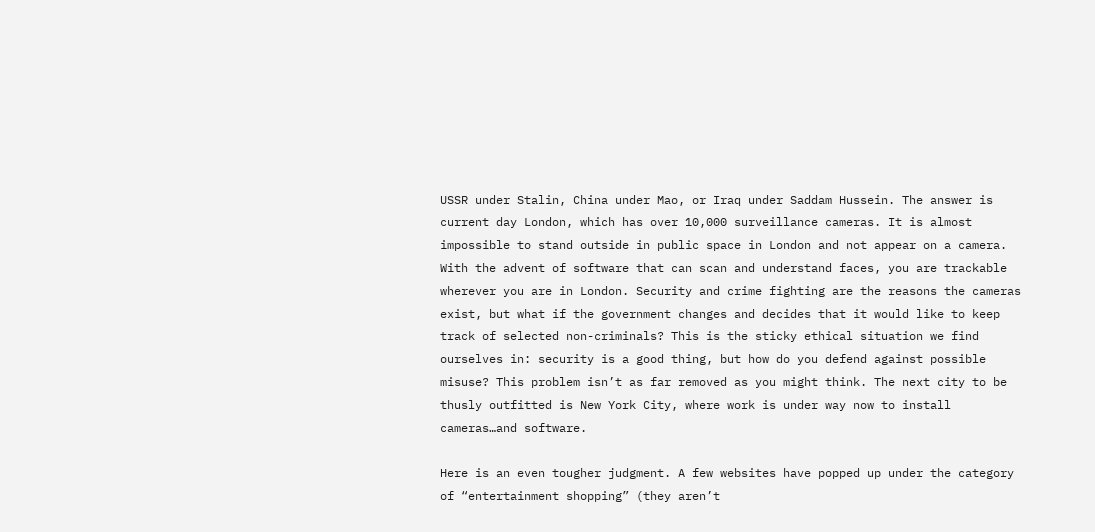USSR under Stalin, China under Mao, or Iraq under Saddam Hussein. The answer is current day London, which has over 10,000 surveillance cameras. It is almost impossible to stand outside in public space in London and not appear on a camera. With the advent of software that can scan and understand faces, you are trackable wherever you are in London. Security and crime fighting are the reasons the cameras exist, but what if the government changes and decides that it would like to keep track of selected non-criminals? This is the sticky ethical situation we find ourselves in: security is a good thing, but how do you defend against possible misuse? This problem isn’t as far removed as you might think. The next city to be thusly outfitted is New York City, where work is under way now to install cameras…and software.

Here is an even tougher judgment. A few websites have popped up under the category of “entertainment shopping” (they aren’t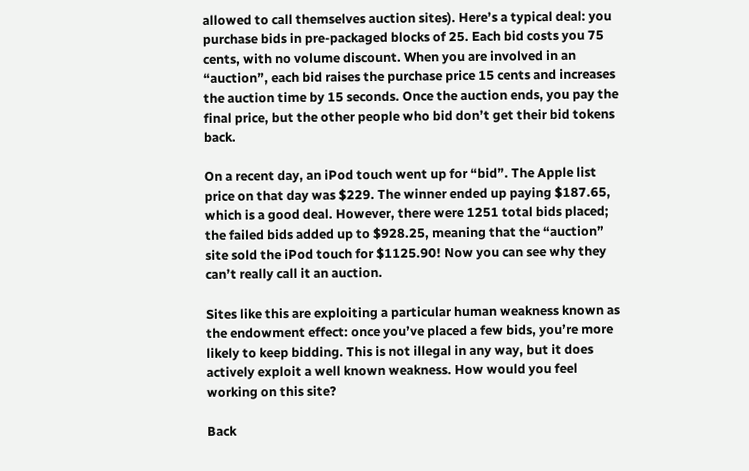allowed to call themselves auction sites). Here’s a typical deal: you purchase bids in pre-packaged blocks of 25. Each bid costs you 75 cents, with no volume discount. When you are involved in an “auction”, each bid raises the purchase price 15 cents and increases the auction time by 15 seconds. Once the auction ends, you pay the final price, but the other people who bid don’t get their bid tokens back.

On a recent day, an iPod touch went up for “bid”. The Apple list price on that day was $229. The winner ended up paying $187.65, which is a good deal. However, there were 1251 total bids placed; the failed bids added up to $928.25, meaning that the “auction” site sold the iPod touch for $1125.90! Now you can see why they can’t really call it an auction.

Sites like this are exploiting a particular human weakness known as the endowment effect: once you’ve placed a few bids, you’re more likely to keep bidding. This is not illegal in any way, but it does actively exploit a well known weakness. How would you feel working on this site?

Back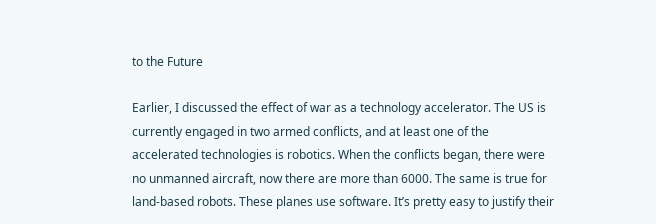to the Future

Earlier, I discussed the effect of war as a technology accelerator. The US is currently engaged in two armed conflicts, and at least one of the accelerated technologies is robotics. When the conflicts began, there were no unmanned aircraft, now there are more than 6000. The same is true for land-based robots. These planes use software. It’s pretty easy to justify their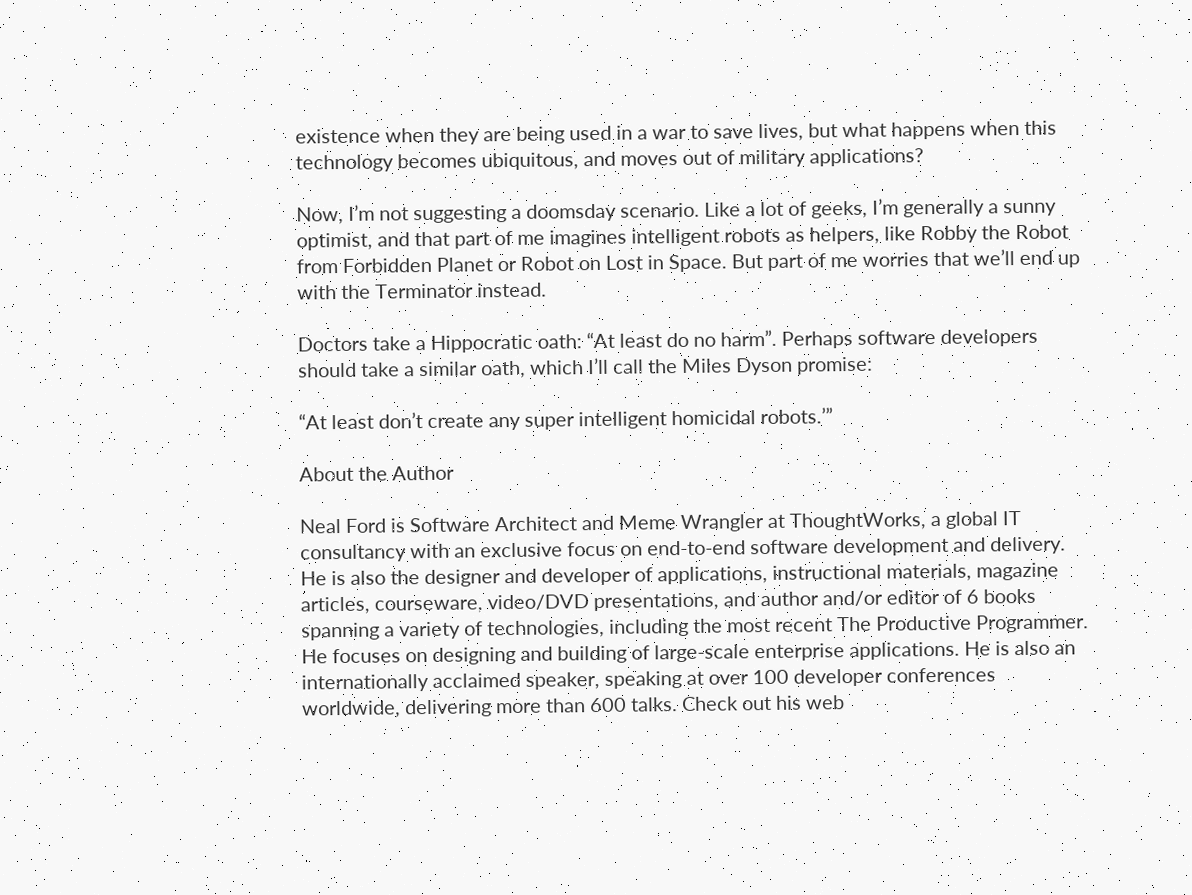existence when they are being used in a war to save lives, but what happens when this technology becomes ubiquitous, and moves out of military applications?

Now, I’m not suggesting a doomsday scenario. Like a lot of geeks, I’m generally a sunny optimist, and that part of me imagines intelligent robots as helpers, like Robby the Robot from Forbidden Planet or Robot on Lost in Space. But part of me worries that we’ll end up with the Terminator instead.

Doctors take a Hippocratic oath: “At least do no harm”. Perhaps software developers should take a similar oath, which I’ll call the Miles Dyson promise:

“At least don’t create any super intelligent homicidal robots.’”

About the Author

Neal Ford is Software Architect and Meme Wrangler at ThoughtWorks, a global IT consultancy with an exclusive focus on end-to-end software development and delivery. He is also the designer and developer of applications, instructional materials, magazine articles, courseware, video/DVD presentations, and author and/or editor of 6 books spanning a variety of technologies, including the most recent The Productive Programmer. He focuses on designing and building of large-scale enterprise applications. He is also an internationally acclaimed speaker, speaking at over 100 developer conferences worldwide, delivering more than 600 talks. Check out his web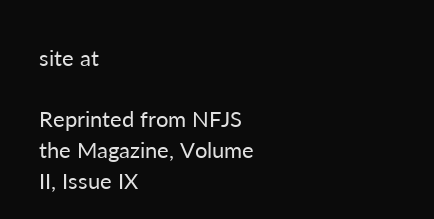site at

Reprinted from NFJS the Magazine, Volume II, Issue IX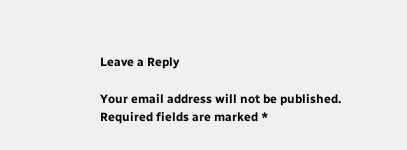Leave a Reply

Your email address will not be published. Required fields are marked *